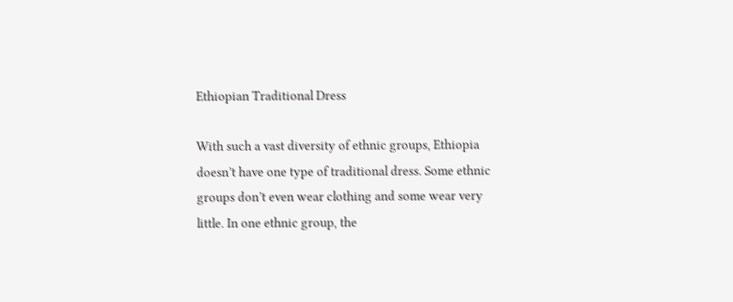Ethiopian Traditional Dress

With such a vast diversity of ethnic groups, Ethiopia doesn’t have one type of traditional dress. Some ethnic groups don’t even wear clothing and some wear very little. In one ethnic group, the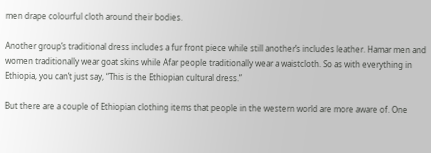men drape colourful cloth around their bodies.

Another group’s traditional dress includes a fur front piece while still another’s includes leather. Hamar men and women traditionally wear goat skins while Afar people traditionally wear a waistcloth. So as with everything in Ethiopia, you can’t just say, “This is the Ethiopian cultural dress.”

But there are a couple of Ethiopian clothing items that people in the western world are more aware of. One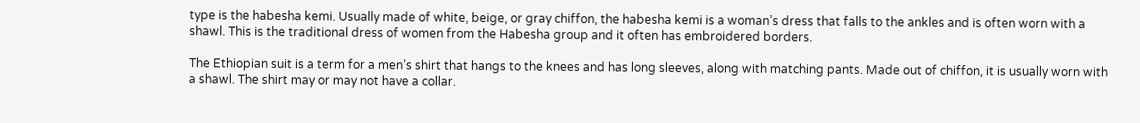type is the habesha kemi. Usually made of white, beige, or gray chiffon, the habesha kemi is a woman’s dress that falls to the ankles and is often worn with a shawl. This is the traditional dress of women from the Habesha group and it often has embroidered borders.

The Ethiopian suit is a term for a men’s shirt that hangs to the knees and has long sleeves, along with matching pants. Made out of chiffon, it is usually worn with a shawl. The shirt may or may not have a collar.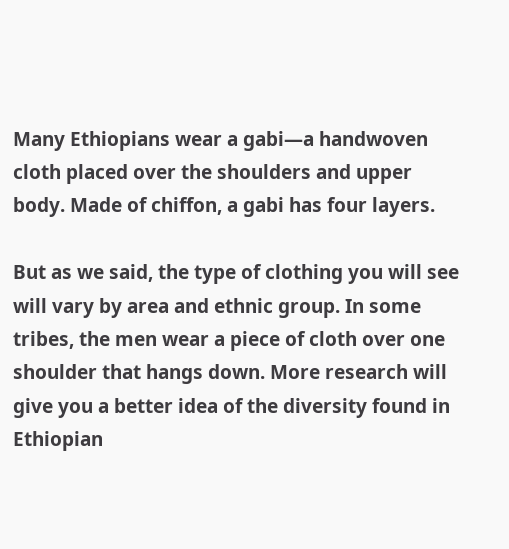Many Ethiopians wear a gabi—a handwoven cloth placed over the shoulders and upper body. Made of chiffon, a gabi has four layers.

But as we said, the type of clothing you will see will vary by area and ethnic group. In some tribes, the men wear a piece of cloth over one shoulder that hangs down. More research will give you a better idea of the diversity found in Ethiopian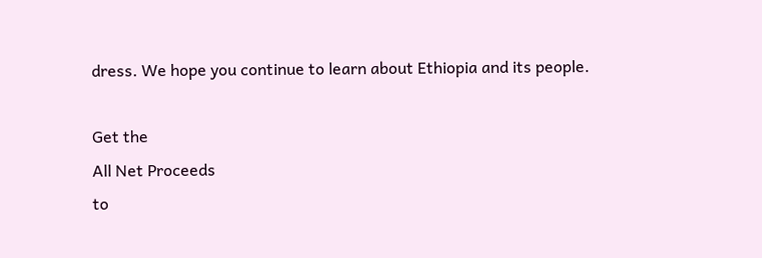dress. We hope you continue to learn about Ethiopia and its people.

Get the
All Net Proceeds
to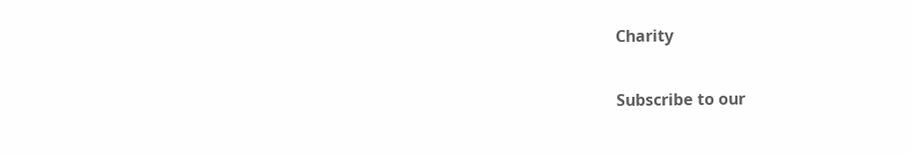Charity

Subscribe to our